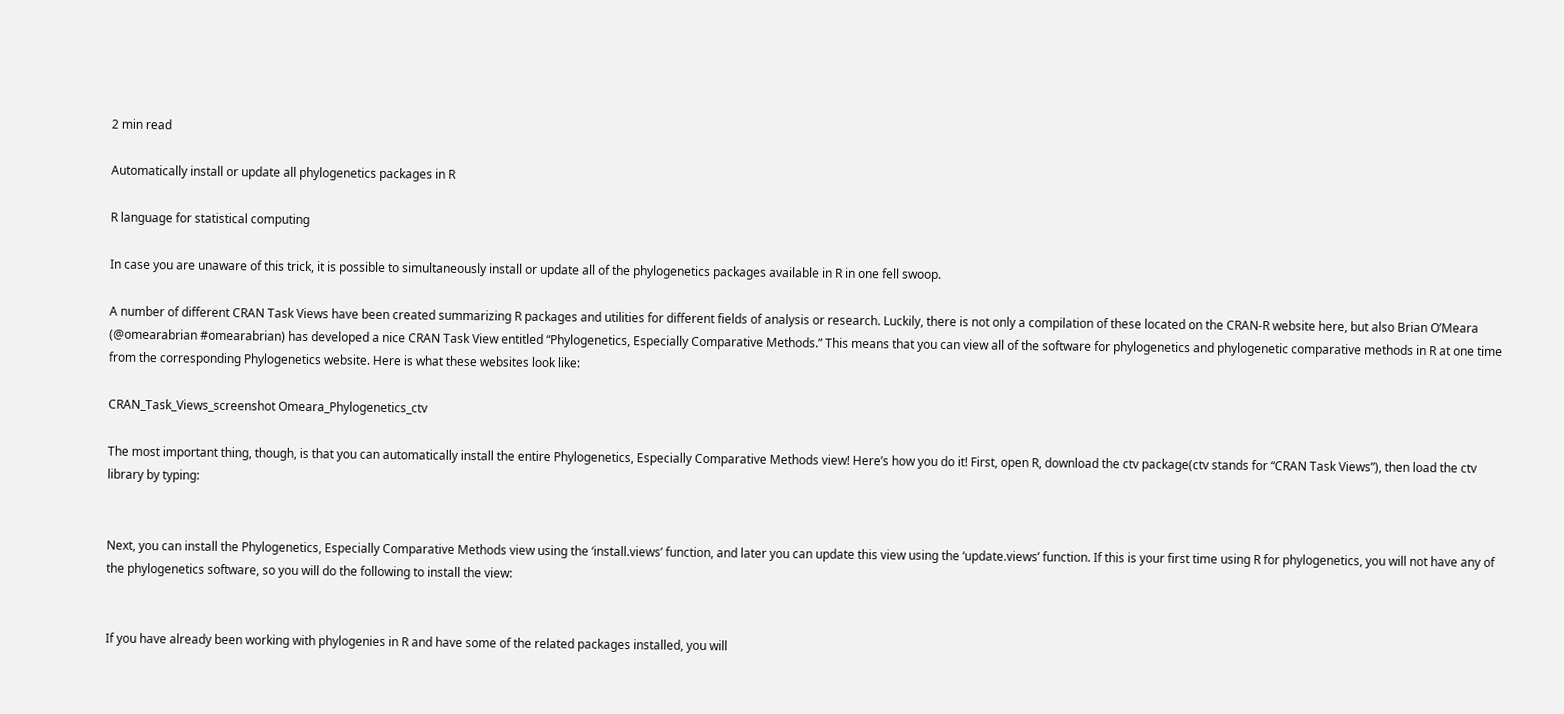2 min read

Automatically install or update all phylogenetics packages in R

R language for statistical computing

In case you are unaware of this trick, it is possible to simultaneously install or update all of the phylogenetics packages available in R in one fell swoop.

A number of different CRAN Task Views have been created summarizing R packages and utilities for different fields of analysis or research. Luckily, there is not only a compilation of these located on the CRAN-R website here, but also Brian O’Meara (@omearabrian #omearabrian) has developed a nice CRAN Task View entitled “Phylogenetics, Especially Comparative Methods.” This means that you can view all of the software for phylogenetics and phylogenetic comparative methods in R at one time from the corresponding Phylogenetics website. Here is what these websites look like:

CRAN_Task_Views_screenshot Omeara_Phylogenetics_ctv

The most important thing, though, is that you can automatically install the entire Phylogenetics, Especially Comparative Methods view! Here’s how you do it! First, open R, download the ctv package(ctv stands for “CRAN Task Views”), then load the ctv library by typing:


Next, you can install the Phylogenetics, Especially Comparative Methods view using the ‘install.views’ function, and later you can update this view using the ‘update.views’ function. If this is your first time using R for phylogenetics, you will not have any of the phylogenetics software, so you will do the following to install the view:


If you have already been working with phylogenies in R and have some of the related packages installed, you will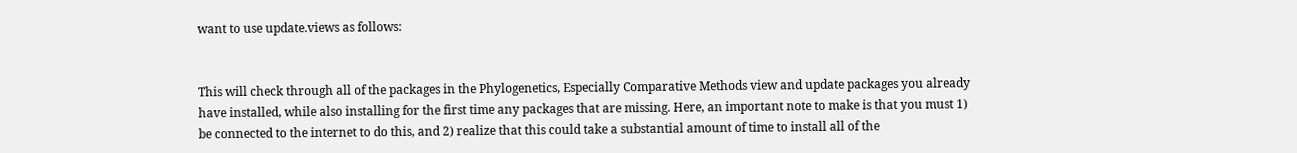want to use update.views as follows:


This will check through all of the packages in the Phylogenetics, Especially Comparative Methods view and update packages you already have installed, while also installing for the first time any packages that are missing. Here, an important note to make is that you must 1) be connected to the internet to do this, and 2) realize that this could take a substantial amount of time to install all of the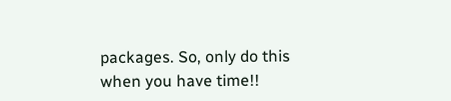packages. So, only do this when you have time!!